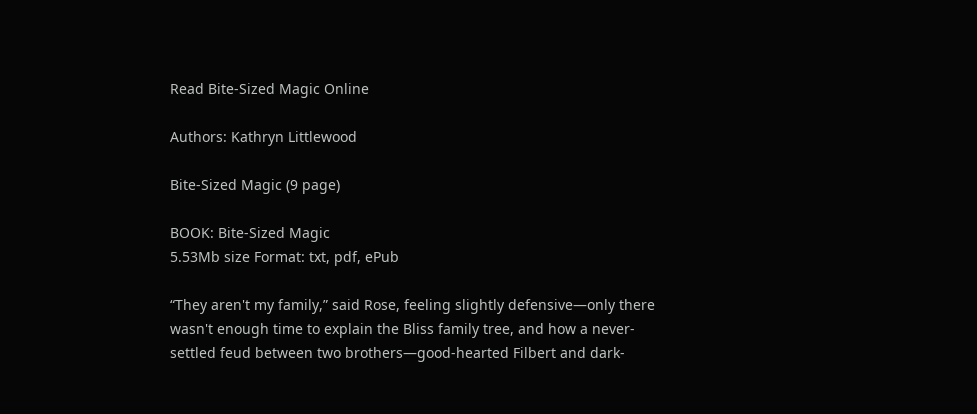Read Bite-Sized Magic Online

Authors: Kathryn Littlewood

Bite-Sized Magic (9 page)

BOOK: Bite-Sized Magic
5.53Mb size Format: txt, pdf, ePub

“They aren't my family,” said Rose, feeling slightly defensive—only there wasn't enough time to explain the Bliss family tree, and how a never-settled feud between two brothers—good-hearted Filbert and dark-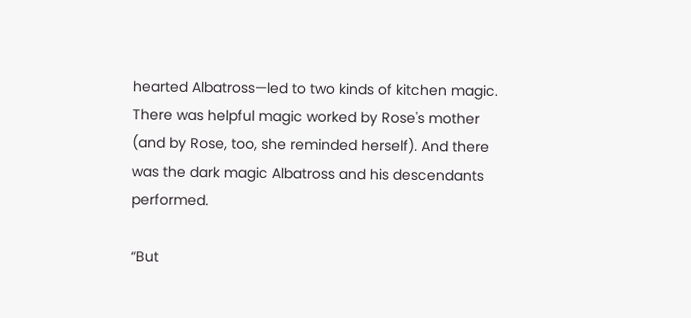hearted Albatross—led to two kinds of kitchen magic. There was helpful magic worked by Rose's mother (and by Rose, too, she reminded herself). And there was the dark magic Albatross and his descendants performed.

“But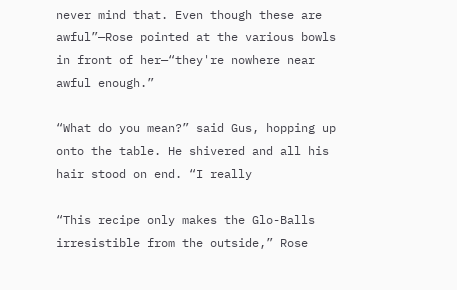never mind that. Even though these are awful”—Rose pointed at the various bowls in front of her—“they're nowhere near awful enough.”

“What do you mean?” said Gus, hopping up onto the table. He shivered and all his hair stood on end. “I really

“This recipe only makes the Glo-Balls irresistible from the outside,” Rose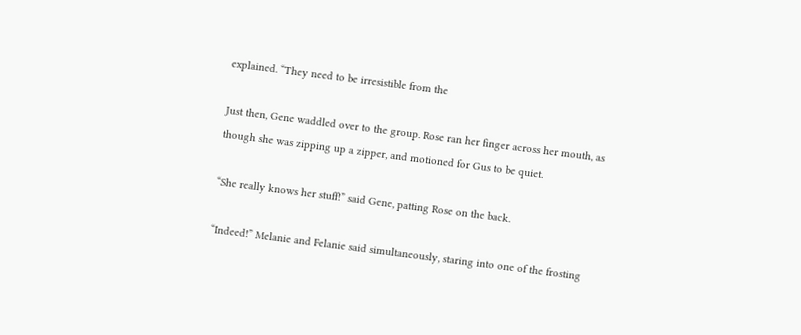explained. “They need to be irresistible from the

Just then, Gene waddled over to the group. Rose ran her finger across her mouth, as though she was zipping up a zipper, and motioned for Gus to be quiet.

“She really knows her stuff!” said Gene, patting Rose on the back.

“Indeed!” Melanie and Felanie said simultaneously, staring into one of the frosting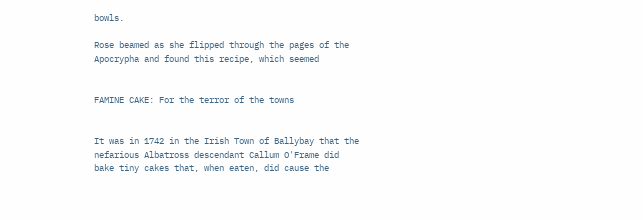bowls.

Rose beamed as she flipped through the pages of the Apocrypha and found this recipe, which seemed


FAMINE CAKE: For the terror of the towns


It was in 1742 in the Irish Town of Ballybay that the nefarious Albatross descendant Callum O'Frame did bake tiny cakes that, when eaten, did cause the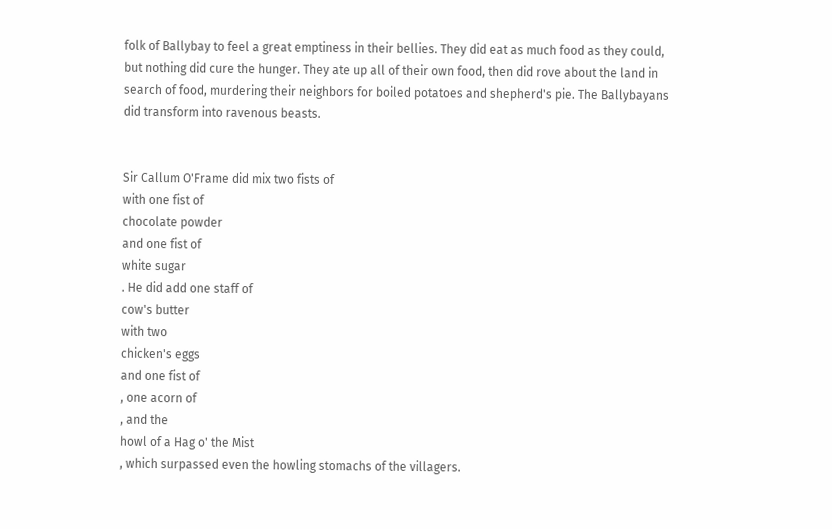folk of Ballybay to feel a great emptiness in their bellies. They did eat as much food as they could, but nothing did cure the hunger. They ate up all of their own food, then did rove about the land in search of food, murdering their neighbors for boiled potatoes and shepherd's pie. The Ballybayans did transform into ravenous beasts.


Sir Callum O'Frame did mix two fists of
with one fist of
chocolate powder
and one fist of
white sugar
. He did add one staff of
cow's butter
with two
chicken's eggs
and one fist of
, one acorn of
, and the
howl of a Hag o' the Mist
, which surpassed even the howling stomachs of the villagers.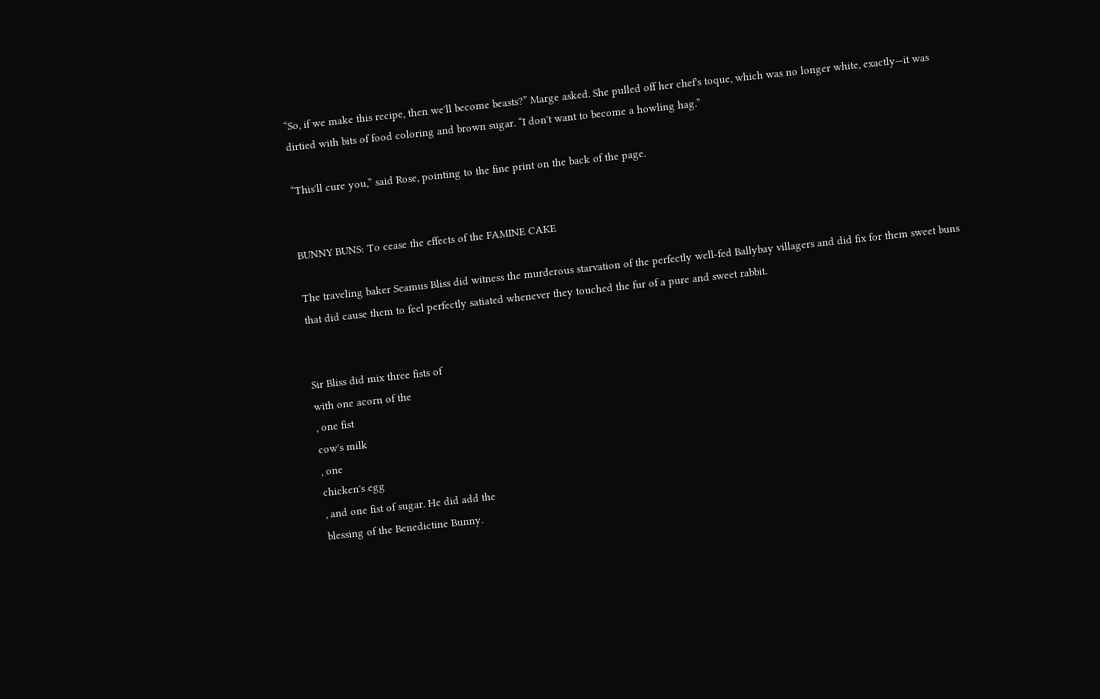“So, if we make this recipe, then we'll become beasts?” Marge asked. She pulled off her chef's toque, which was no longer white, exactly—it was dirtied with bits of food coloring and brown sugar. “I don't want to become a howling hag.”

“This'll cure you,” said Rose, pointing to the fine print on the back of the page.


BUNNY BUNS: To cease the effects of the FAMINE CAKE

The traveling baker Seamus Bliss did witness the murderous starvation of the perfectly well-fed Ballybay villagers and did fix for them sweet buns that did cause them to feel perfectly satiated whenever they touched the fur of a pure and sweet rabbit.


Sir Bliss did mix three fists of
with one acorn of the
, one fist
cow's milk
, one
chicken's egg
, and one fist of sugar. He did add the
blessing of the Benedictine Bunny.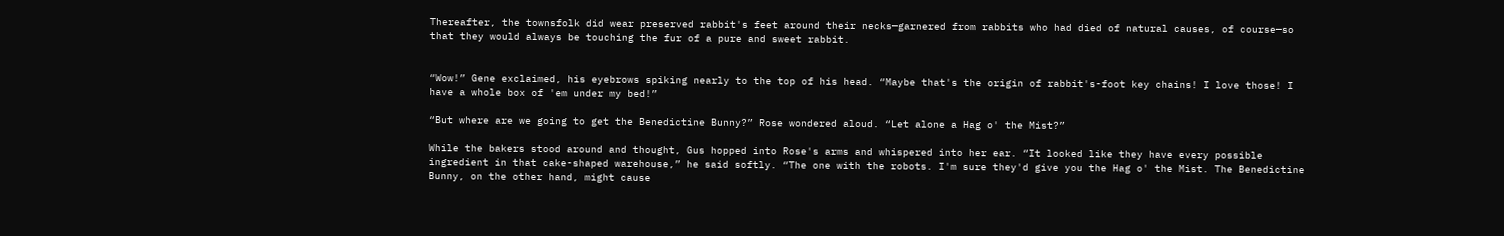Thereafter, the townsfolk did wear preserved rabbit's feet around their necks—garnered from rabbits who had died of natural causes, of course—so that they would always be touching the fur of a pure and sweet rabbit.


“Wow!” Gene exclaimed, his eyebrows spiking nearly to the top of his head. “Maybe that's the origin of rabbit's-foot key chains! I love those! I have a whole box of 'em under my bed!”

“But where are we going to get the Benedictine Bunny?” Rose wondered aloud. “Let alone a Hag o' the Mist?”

While the bakers stood around and thought, Gus hopped into Rose's arms and whispered into her ear. “It looked like they have every possible ingredient in that cake-shaped warehouse,” he said softly. “The one with the robots. I'm sure they'd give you the Hag o' the Mist. The Benedictine Bunny, on the other hand, might cause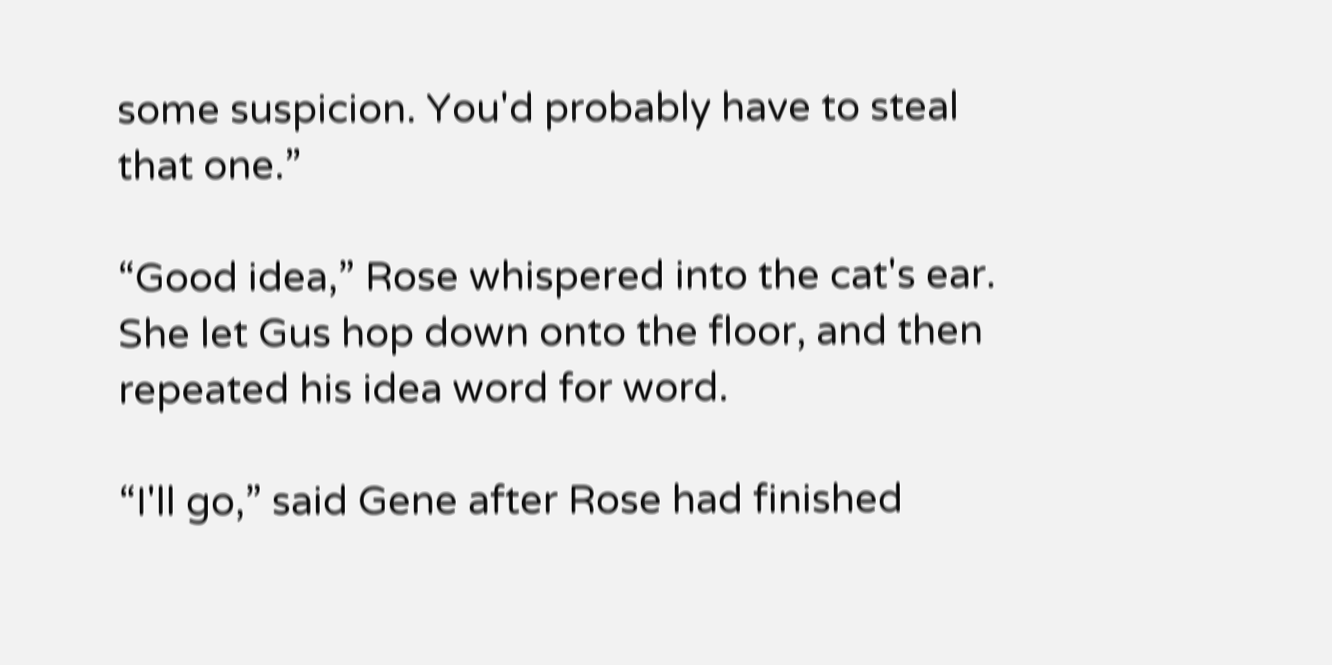some suspicion. You'd probably have to steal that one.”

“Good idea,” Rose whispered into the cat's ear. She let Gus hop down onto the floor, and then repeated his idea word for word.

“I'll go,” said Gene after Rose had finished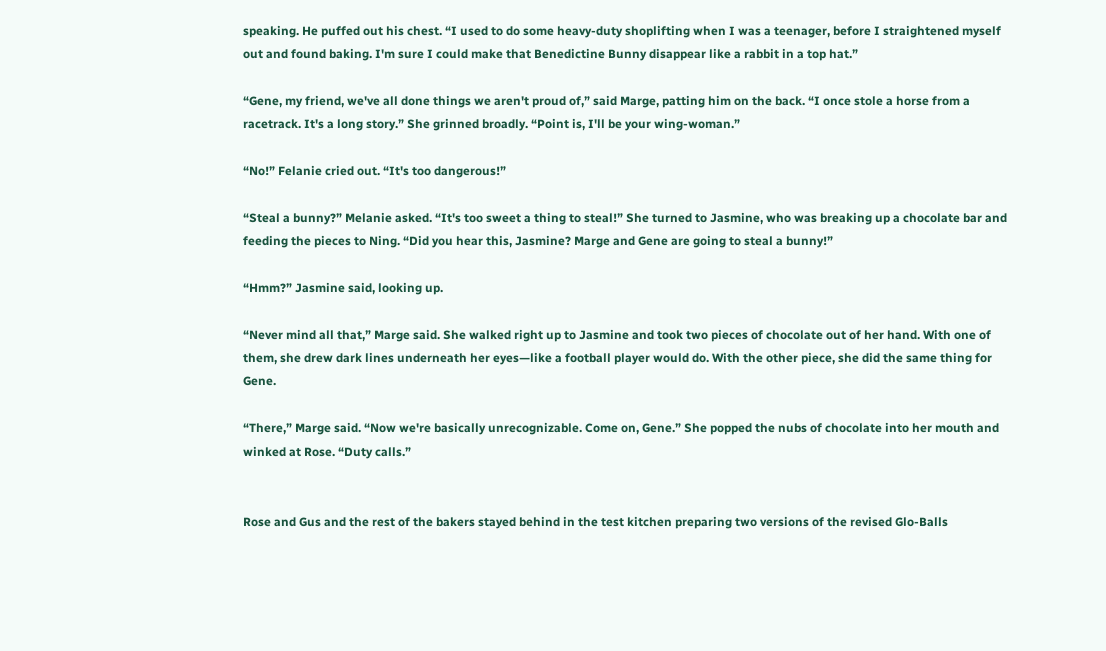speaking. He puffed out his chest. “I used to do some heavy-duty shoplifting when I was a teenager, before I straightened myself out and found baking. I'm sure I could make that Benedictine Bunny disappear like a rabbit in a top hat.”

“Gene, my friend, we've all done things we aren't proud of,” said Marge, patting him on the back. “I once stole a horse from a racetrack. It's a long story.” She grinned broadly. “Point is, I'll be your wing-woman.”

“No!” Felanie cried out. “It's too dangerous!”

“Steal a bunny?” Melanie asked. “It's too sweet a thing to steal!” She turned to Jasmine, who was breaking up a chocolate bar and feeding the pieces to Ning. “Did you hear this, Jasmine? Marge and Gene are going to steal a bunny!”

“Hmm?” Jasmine said, looking up.

“Never mind all that,” Marge said. She walked right up to Jasmine and took two pieces of chocolate out of her hand. With one of them, she drew dark lines underneath her eyes—like a football player would do. With the other piece, she did the same thing for Gene.

“There,” Marge said. “Now we're basically unrecognizable. Come on, Gene.” She popped the nubs of chocolate into her mouth and winked at Rose. “Duty calls.”


Rose and Gus and the rest of the bakers stayed behind in the test kitchen preparing two versions of the revised Glo-Balls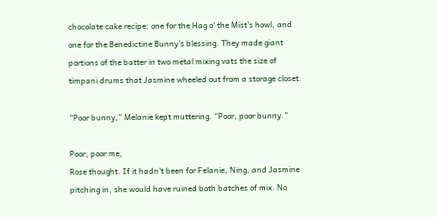chocolate cake recipe: one for the Hag o' the Mist's howl, and one for the Benedictine Bunny's blessing. They made giant portions of the batter in two metal mixing vats the size of timpani drums that Jasmine wheeled out from a storage closet.

“Poor bunny,” Melanie kept muttering. “Poor, poor bunny.”

Poor, poor me,
Rose thought. If it hadn't been for Felanie, Ning, and Jasmine pitching in, she would have ruined both batches of mix. No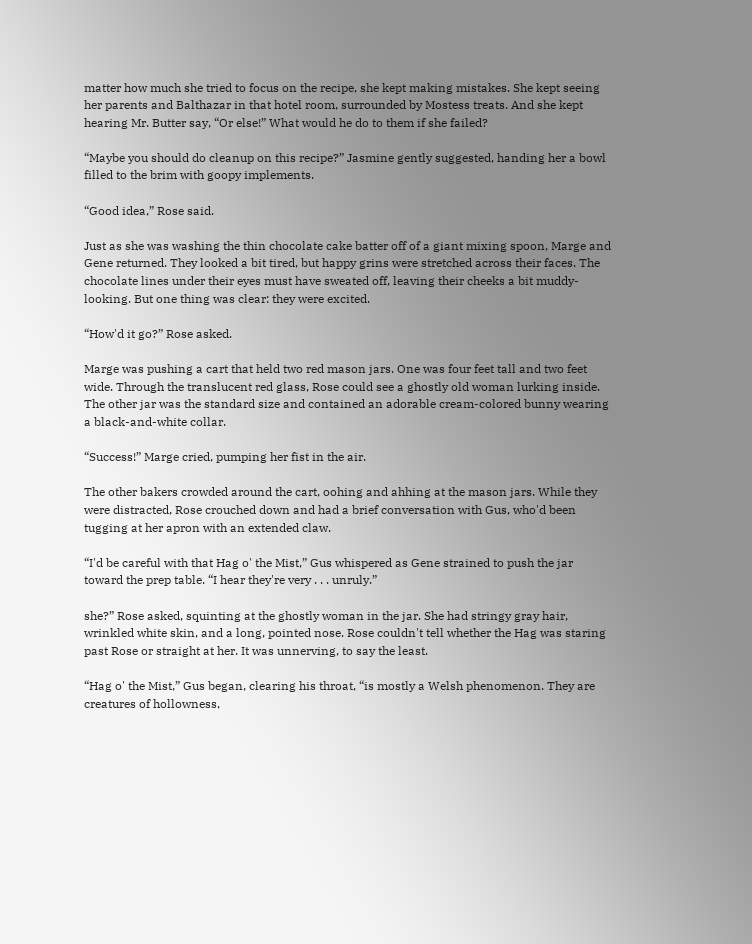matter how much she tried to focus on the recipe, she kept making mistakes. She kept seeing her parents and Balthazar in that hotel room, surrounded by Mostess treats. And she kept hearing Mr. Butter say, “Or else!” What would he do to them if she failed?

“Maybe you should do cleanup on this recipe?” Jasmine gently suggested, handing her a bowl filled to the brim with goopy implements.

“Good idea,” Rose said.

Just as she was washing the thin chocolate cake batter off of a giant mixing spoon, Marge and Gene returned. They looked a bit tired, but happy grins were stretched across their faces. The chocolate lines under their eyes must have sweated off, leaving their cheeks a bit muddy-looking. But one thing was clear: they were excited.

“How'd it go?” Rose asked.

Marge was pushing a cart that held two red mason jars. One was four feet tall and two feet wide. Through the translucent red glass, Rose could see a ghostly old woman lurking inside. The other jar was the standard size and contained an adorable cream-colored bunny wearing a black-and-white collar.

“Success!” Marge cried, pumping her fist in the air.

The other bakers crowded around the cart, oohing and ahhing at the mason jars. While they were distracted, Rose crouched down and had a brief conversation with Gus, who'd been tugging at her apron with an extended claw.

“I'd be careful with that Hag o' the Mist,” Gus whispered as Gene strained to push the jar toward the prep table. “I hear they're very . . . unruly.”

she?” Rose asked, squinting at the ghostly woman in the jar. She had stringy gray hair, wrinkled white skin, and a long, pointed nose. Rose couldn't tell whether the Hag was staring past Rose or straight at her. It was unnerving, to say the least.

“Hag o' the Mist,” Gus began, clearing his throat, “is mostly a Welsh phenomenon. They are creatures of hollowness,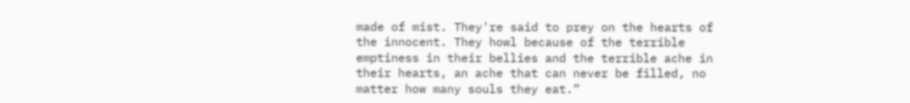made of mist. They're said to prey on the hearts of the innocent. They howl because of the terrible emptiness in their bellies and the terrible ache in their hearts, an ache that can never be filled, no matter how many souls they eat.”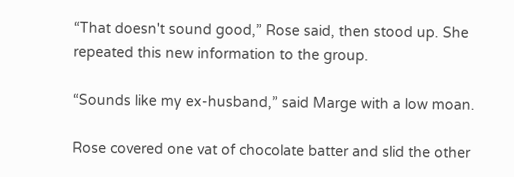“That doesn't sound good,” Rose said, then stood up. She repeated this new information to the group.

“Sounds like my ex-husband,” said Marge with a low moan.

Rose covered one vat of chocolate batter and slid the other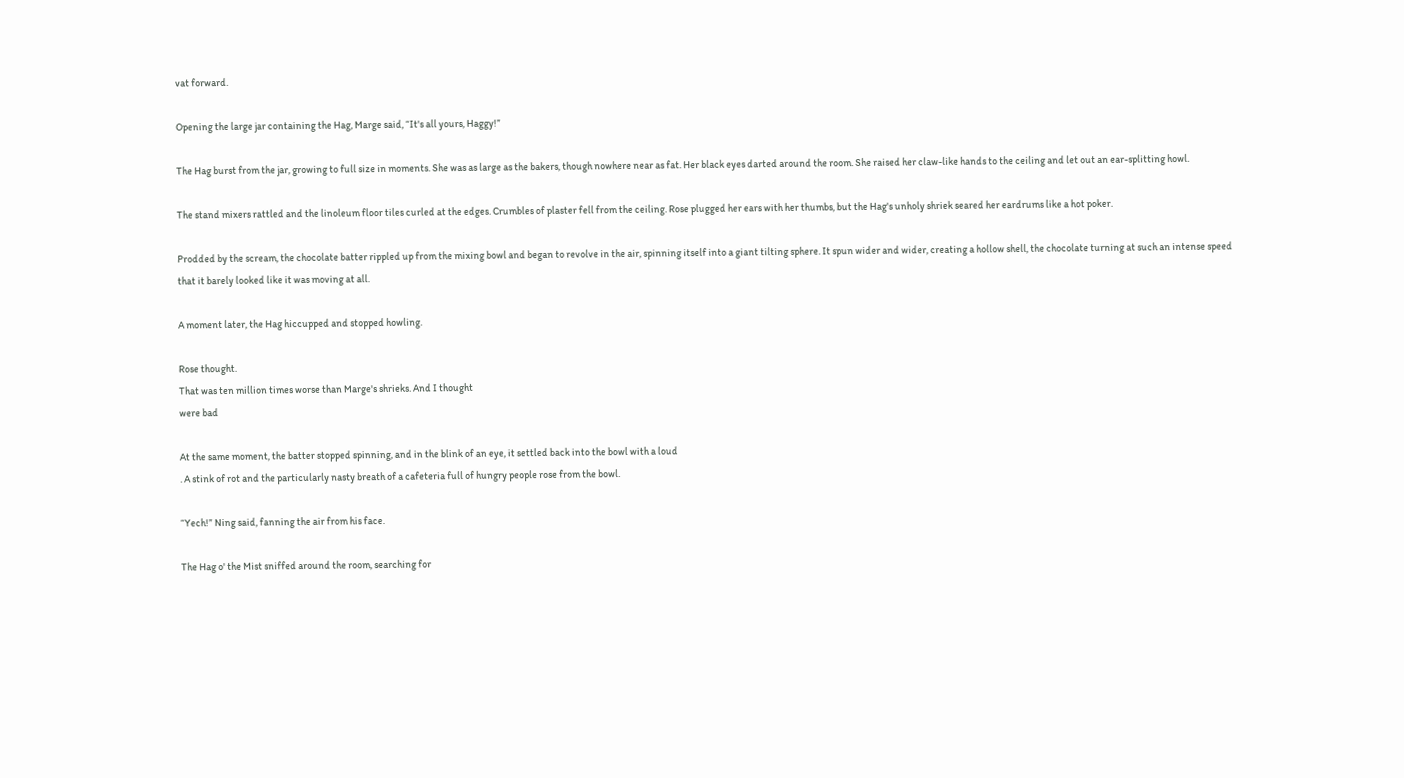vat forward.

Opening the large jar containing the Hag, Marge said, “It's all yours, Haggy!”

The Hag burst from the jar, growing to full size in moments. She was as large as the bakers, though nowhere near as fat. Her black eyes darted around the room. She raised her claw-like hands to the ceiling and let out an ear-splitting howl.

The stand mixers rattled and the linoleum floor tiles curled at the edges. Crumbles of plaster fell from the ceiling. Rose plugged her ears with her thumbs, but the Hag's unholy shriek seared her eardrums like a hot poker.

Prodded by the scream, the chocolate batter rippled up from the mixing bowl and began to revolve in the air, spinning itself into a giant tilting sphere. It spun wider and wider, creating a hollow shell, the chocolate turning at such an intense speed that it barely looked like it was moving at all.

A moment later, the Hag hiccupped and stopped howling.

Rose thought.
That was ten million times worse than Marge's shrieks. And I thought
were bad

At the same moment, the batter stopped spinning, and in the blink of an eye, it settled back into the bowl with a loud
. A stink of rot and the particularly nasty breath of a cafeteria full of hungry people rose from the bowl.

“Yech!” Ning said, fanning the air from his face.

The Hag o' the Mist sniffed around the room, searching for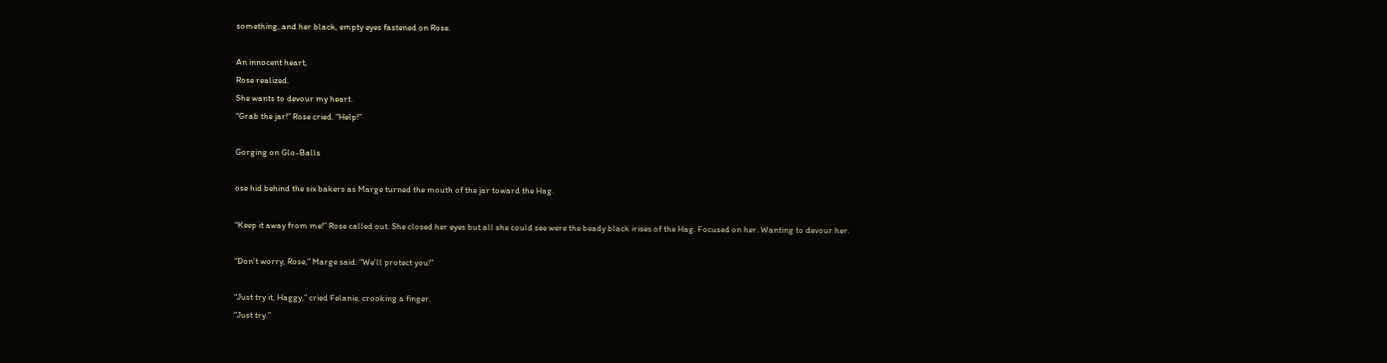something, and her black, empty eyes fastened on Rose.

An innocent heart,
Rose realized.
She wants to devour my heart.
“Grab the jar!” Rose cried. “Help!”

Gorging on Glo-Balls

ose hid behind the six bakers as Marge turned the mouth of the jar toward the Hag.

“Keep it away from me!” Rose called out. She closed her eyes but all she could see were the beady black irises of the Hag. Focused on her. Wanting to devour her.

“Don't worry, Rose,” Marge said. “We'll protect you!”

“Just try it, Haggy,” cried Felanie, crooking a finger.
“Just try.”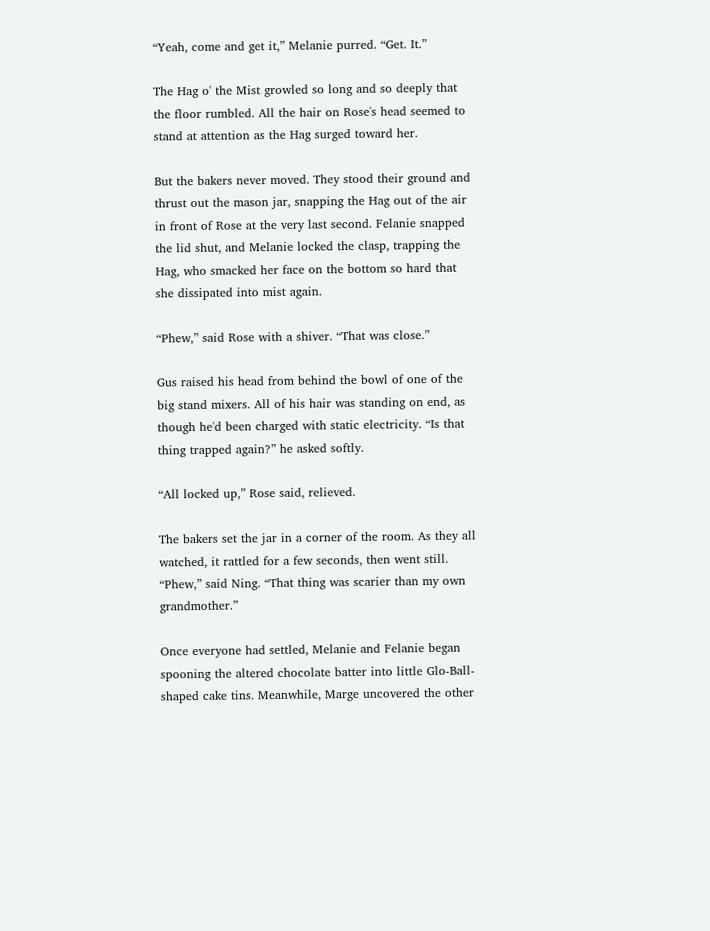“Yeah, come and get it,” Melanie purred. “Get. It.”

The Hag o' the Mist growled so long and so deeply that the floor rumbled. All the hair on Rose's head seemed to stand at attention as the Hag surged toward her.

But the bakers never moved. They stood their ground and thrust out the mason jar, snapping the Hag out of the air in front of Rose at the very last second. Felanie snapped the lid shut, and Melanie locked the clasp, trapping the Hag, who smacked her face on the bottom so hard that she dissipated into mist again.

“Phew,” said Rose with a shiver. “That was close.”

Gus raised his head from behind the bowl of one of the big stand mixers. All of his hair was standing on end, as though he'd been charged with static electricity. “Is that thing trapped again?” he asked softly.

“All locked up,” Rose said, relieved.

The bakers set the jar in a corner of the room. As they all watched, it rattled for a few seconds, then went still. “Phew,” said Ning. “That thing was scarier than my own grandmother.”

Once everyone had settled, Melanie and Felanie began spooning the altered chocolate batter into little Glo-Ball-shaped cake tins. Meanwhile, Marge uncovered the other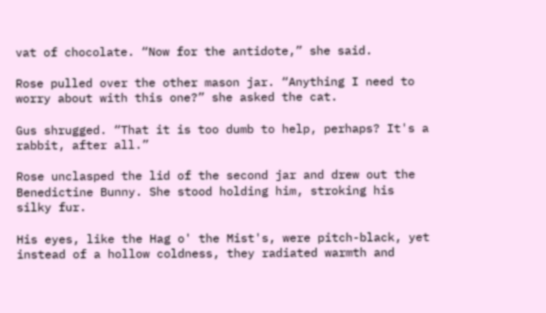vat of chocolate. “Now for the antidote,” she said.

Rose pulled over the other mason jar. “Anything I need to worry about with this one?” she asked the cat.

Gus shrugged. “That it is too dumb to help, perhaps? It's a rabbit, after all.”

Rose unclasped the lid of the second jar and drew out the Benedictine Bunny. She stood holding him, stroking his silky fur.

His eyes, like the Hag o' the Mist's, were pitch-black, yet instead of a hollow coldness, they radiated warmth and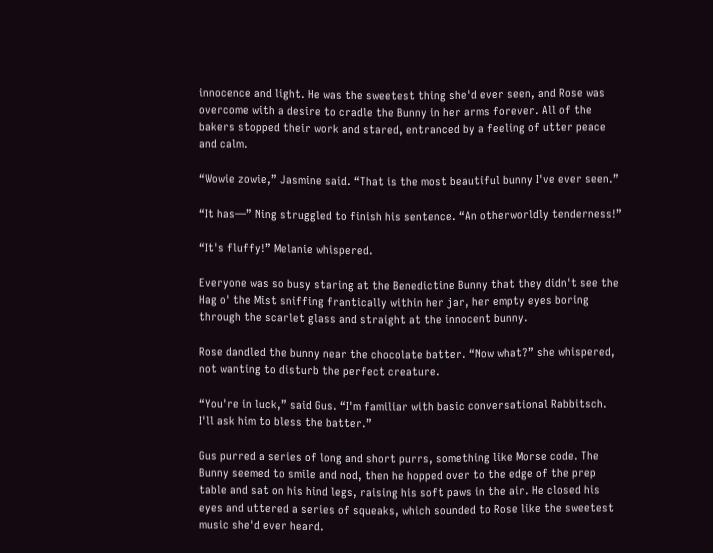innocence and light. He was the sweetest thing she'd ever seen, and Rose was overcome with a desire to cradle the Bunny in her arms forever. All of the bakers stopped their work and stared, entranced by a feeling of utter peace and calm.

“Wowie zowie,” Jasmine said. “That is the most beautiful bunny I've ever seen.”

“It has—” Ning struggled to finish his sentence. “An otherworldly tenderness!”

“It's fluffy!” Melanie whispered.

Everyone was so busy staring at the Benedictine Bunny that they didn't see the Hag o' the Mist sniffing frantically within her jar, her empty eyes boring through the scarlet glass and straight at the innocent bunny.

Rose dandled the bunny near the chocolate batter. “Now what?” she whispered, not wanting to disturb the perfect creature.

“You're in luck,” said Gus. “I'm familiar with basic conversational Rabbitsch. I'll ask him to bless the batter.”

Gus purred a series of long and short purrs, something like Morse code. The Bunny seemed to smile and nod, then he hopped over to the edge of the prep table and sat on his hind legs, raising his soft paws in the air. He closed his eyes and uttered a series of squeaks, which sounded to Rose like the sweetest music she'd ever heard.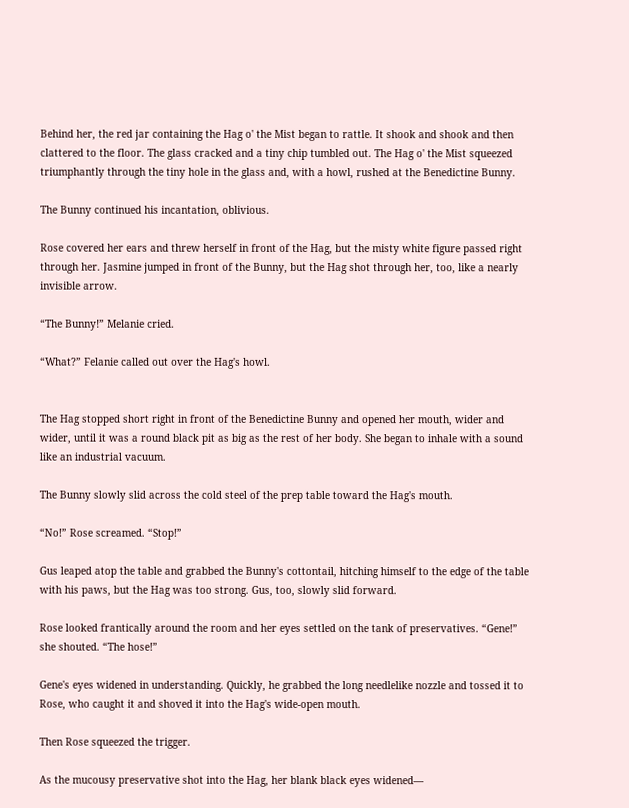Behind her, the red jar containing the Hag o' the Mist began to rattle. It shook and shook and then clattered to the floor. The glass cracked and a tiny chip tumbled out. The Hag o' the Mist squeezed triumphantly through the tiny hole in the glass and, with a howl, rushed at the Benedictine Bunny.

The Bunny continued his incantation, oblivious.

Rose covered her ears and threw herself in front of the Hag, but the misty white figure passed right through her. Jasmine jumped in front of the Bunny, but the Hag shot through her, too, like a nearly invisible arrow.

“The Bunny!” Melanie cried.

“What?” Felanie called out over the Hag's howl.


The Hag stopped short right in front of the Benedictine Bunny and opened her mouth, wider and wider, until it was a round black pit as big as the rest of her body. She began to inhale with a sound like an industrial vacuum.

The Bunny slowly slid across the cold steel of the prep table toward the Hag's mouth.

“No!” Rose screamed. “Stop!”

Gus leaped atop the table and grabbed the Bunny's cottontail, hitching himself to the edge of the table with his paws, but the Hag was too strong. Gus, too, slowly slid forward.

Rose looked frantically around the room and her eyes settled on the tank of preservatives. “Gene!” she shouted. “The hose!”

Gene's eyes widened in understanding. Quickly, he grabbed the long needlelike nozzle and tossed it to Rose, who caught it and shoved it into the Hag's wide-open mouth.

Then Rose squeezed the trigger.

As the mucousy preservative shot into the Hag, her blank black eyes widened—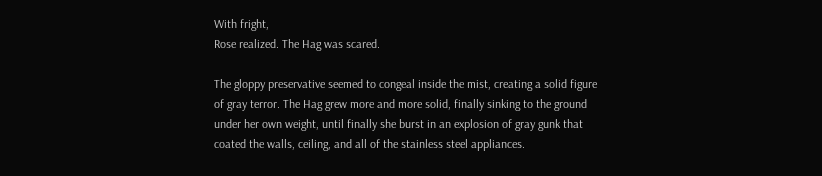With fright,
Rose realized. The Hag was scared.

The gloppy preservative seemed to congeal inside the mist, creating a solid figure of gray terror. The Hag grew more and more solid, finally sinking to the ground under her own weight, until finally she burst in an explosion of gray gunk that coated the walls, ceiling, and all of the stainless steel appliances.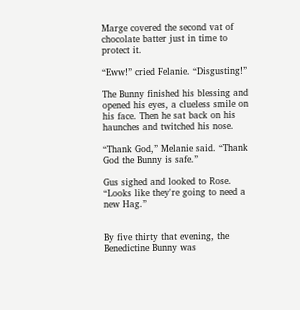Marge covered the second vat of chocolate batter just in time to protect it.

“Eww!” cried Felanie. “Disgusting!”

The Bunny finished his blessing and opened his eyes, a clueless smile on his face. Then he sat back on his haunches and twitched his nose.

“Thank God,” Melanie said. “Thank God the Bunny is safe.”

Gus sighed and looked to Rose. “Looks like they're going to need a new Hag.”


By five thirty that evening, the Benedictine Bunny was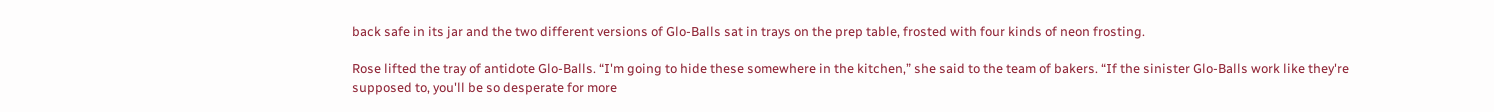back safe in its jar and the two different versions of Glo-Balls sat in trays on the prep table, frosted with four kinds of neon frosting.

Rose lifted the tray of antidote Glo-Balls. “I'm going to hide these somewhere in the kitchen,” she said to the team of bakers. “If the sinister Glo-Balls work like they're supposed to, you'll be so desperate for more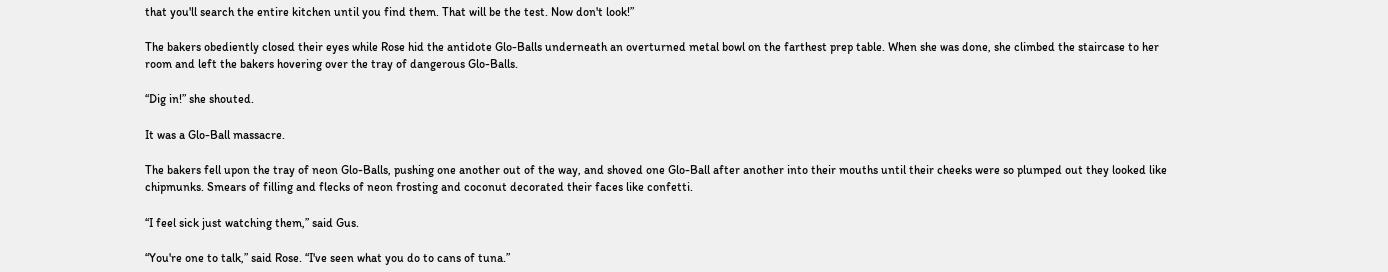that you'll search the entire kitchen until you find them. That will be the test. Now don't look!”

The bakers obediently closed their eyes while Rose hid the antidote Glo-Balls underneath an overturned metal bowl on the farthest prep table. When she was done, she climbed the staircase to her room and left the bakers hovering over the tray of dangerous Glo-Balls.

“Dig in!” she shouted.

It was a Glo-Ball massacre.

The bakers fell upon the tray of neon Glo-Balls, pushing one another out of the way, and shoved one Glo-Ball after another into their mouths until their cheeks were so plumped out they looked like chipmunks. Smears of filling and flecks of neon frosting and coconut decorated their faces like confetti.

“I feel sick just watching them,” said Gus.

“You're one to talk,” said Rose. “I've seen what you do to cans of tuna.”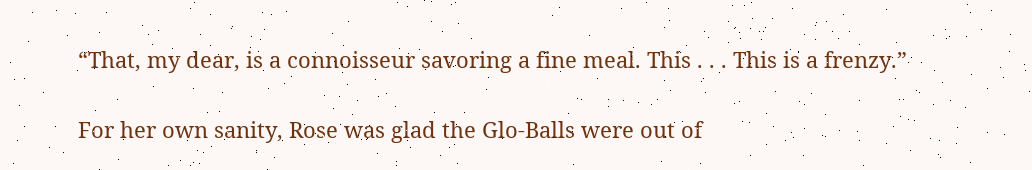“That, my dear, is a connoisseur savoring a fine meal. This . . . This is a frenzy.”

For her own sanity, Rose was glad the Glo-Balls were out of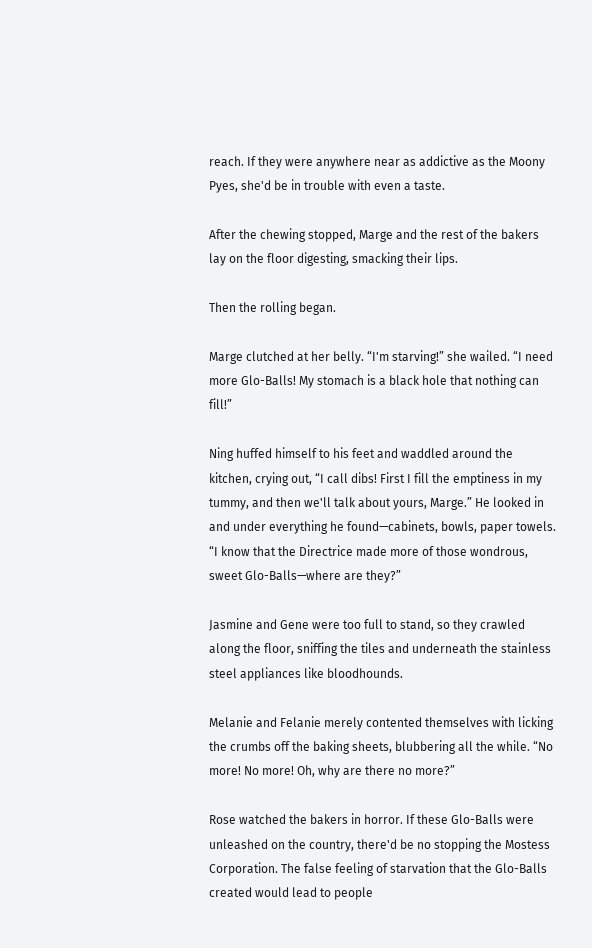reach. If they were anywhere near as addictive as the Moony Pyes, she'd be in trouble with even a taste.

After the chewing stopped, Marge and the rest of the bakers lay on the floor digesting, smacking their lips.

Then the rolling began.

Marge clutched at her belly. “I'm starving!” she wailed. “I need more Glo-Balls! My stomach is a black hole that nothing can fill!”

Ning huffed himself to his feet and waddled around the kitchen, crying out, “I call dibs! First I fill the emptiness in my tummy, and then we'll talk about yours, Marge.” He looked in and under everything he found—cabinets, bowls, paper towels. “I know that the Directrice made more of those wondrous, sweet Glo-Balls—where are they?”

Jasmine and Gene were too full to stand, so they crawled along the floor, sniffing the tiles and underneath the stainless steel appliances like bloodhounds.

Melanie and Felanie merely contented themselves with licking the crumbs off the baking sheets, blubbering all the while. “No more! No more! Oh, why are there no more?”

Rose watched the bakers in horror. If these Glo-Balls were unleashed on the country, there'd be no stopping the Mostess Corporation. The false feeling of starvation that the Glo-Balls created would lead to people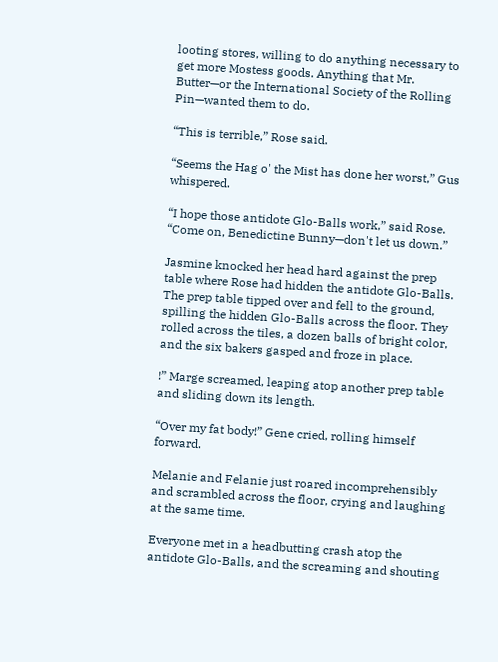looting stores, willing to do anything necessary to get more Mostess goods. Anything that Mr. Butter—or the International Society of the Rolling Pin—wanted them to do.

“This is terrible,” Rose said.

“Seems the Hag o' the Mist has done her worst,” Gus whispered.

“I hope those antidote Glo-Balls work,” said Rose. “Come on, Benedictine Bunny—don't let us down.”

Jasmine knocked her head hard against the prep table where Rose had hidden the antidote Glo-Balls. The prep table tipped over and fell to the ground, spilling the hidden Glo-Balls across the floor. They rolled across the tiles, a dozen balls of bright color, and the six bakers gasped and froze in place.

!” Marge screamed, leaping atop another prep table and sliding down its length.

“Over my fat body!” Gene cried, rolling himself forward.

Melanie and Felanie just roared incomprehensibly and scrambled across the floor, crying and laughing at the same time.

Everyone met in a headbutting crash atop the antidote Glo-Balls, and the screaming and shouting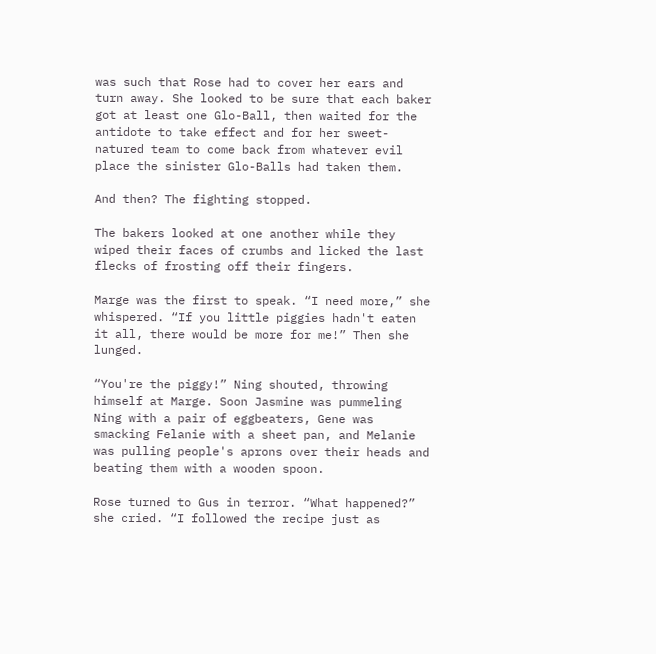was such that Rose had to cover her ears and turn away. She looked to be sure that each baker got at least one Glo-Ball, then waited for the antidote to take effect and for her sweet-natured team to come back from whatever evil place the sinister Glo-Balls had taken them.

And then? The fighting stopped.

The bakers looked at one another while they wiped their faces of crumbs and licked the last flecks of frosting off their fingers.

Marge was the first to speak. “I need more,” she whispered. “If you little piggies hadn't eaten it all, there would be more for me!” Then she lunged.

“You're the piggy!” Ning shouted, throwing himself at Marge. Soon Jasmine was pummeling Ning with a pair of eggbeaters, Gene was smacking Felanie with a sheet pan, and Melanie was pulling people's aprons over their heads and beating them with a wooden spoon.

Rose turned to Gus in terror. “What happened?” she cried. “I followed the recipe just as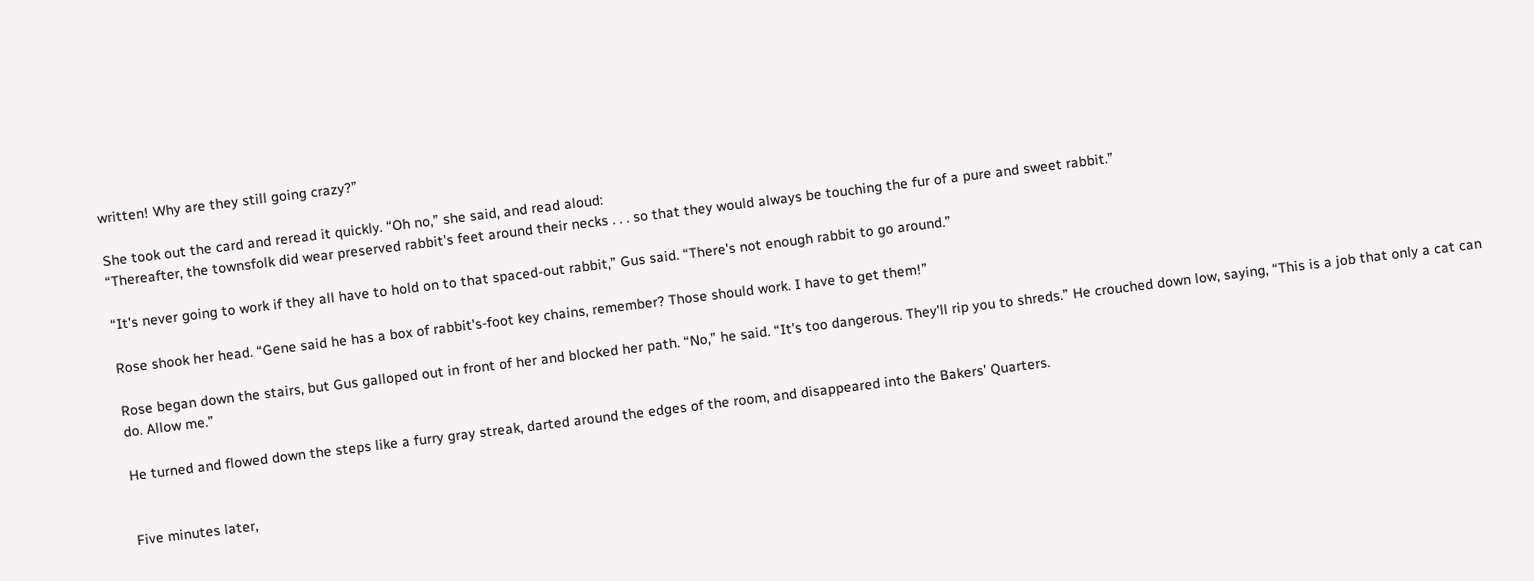written! Why are they still going crazy?”

She took out the card and reread it quickly. “Oh no,” she said, and read aloud:
“Thereafter, the townsfolk did wear preserved rabbit's feet around their necks . . . so that they would always be touching the fur of a pure and sweet rabbit.”

“It's never going to work if they all have to hold on to that spaced-out rabbit,” Gus said. “There's not enough rabbit to go around.”

Rose shook her head. “Gene said he has a box of rabbit's-foot key chains, remember? Those should work. I have to get them!”

Rose began down the stairs, but Gus galloped out in front of her and blocked her path. “No,” he said. “It's too dangerous. They'll rip you to shreds.” He crouched down low, saying, “This is a job that only a cat can do. Allow me.”

He turned and flowed down the steps like a furry gray streak, darted around the edges of the room, and disappeared into the Bakers' Quarters.


Five minutes later,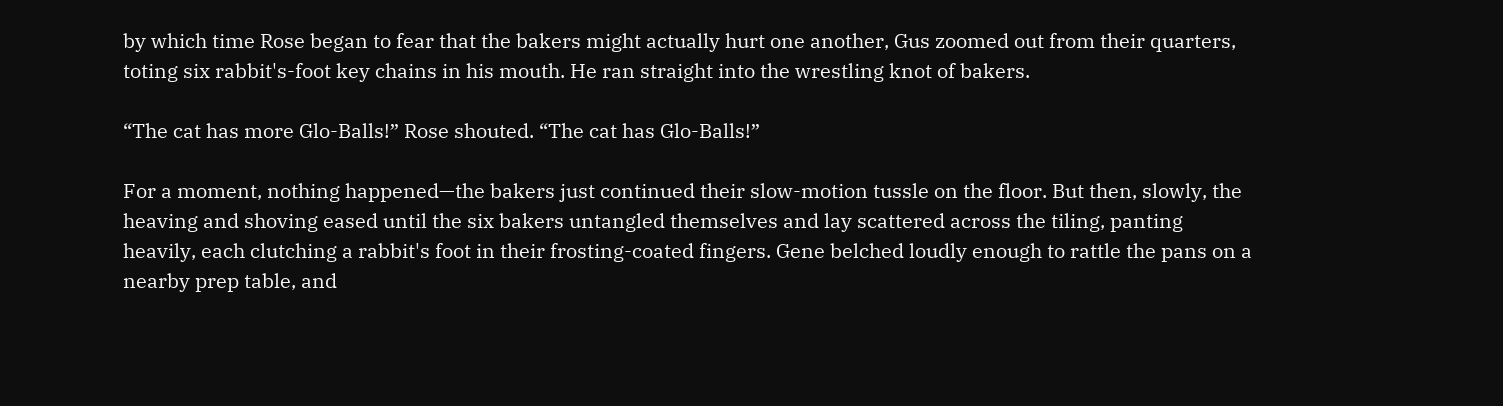by which time Rose began to fear that the bakers might actually hurt one another, Gus zoomed out from their quarters, toting six rabbit's-foot key chains in his mouth. He ran straight into the wrestling knot of bakers.

“The cat has more Glo-Balls!” Rose shouted. “The cat has Glo-Balls!”

For a moment, nothing happened—the bakers just continued their slow-motion tussle on the floor. But then, slowly, the heaving and shoving eased until the six bakers untangled themselves and lay scattered across the tiling, panting heavily, each clutching a rabbit's foot in their frosting-coated fingers. Gene belched loudly enough to rattle the pans on a nearby prep table, and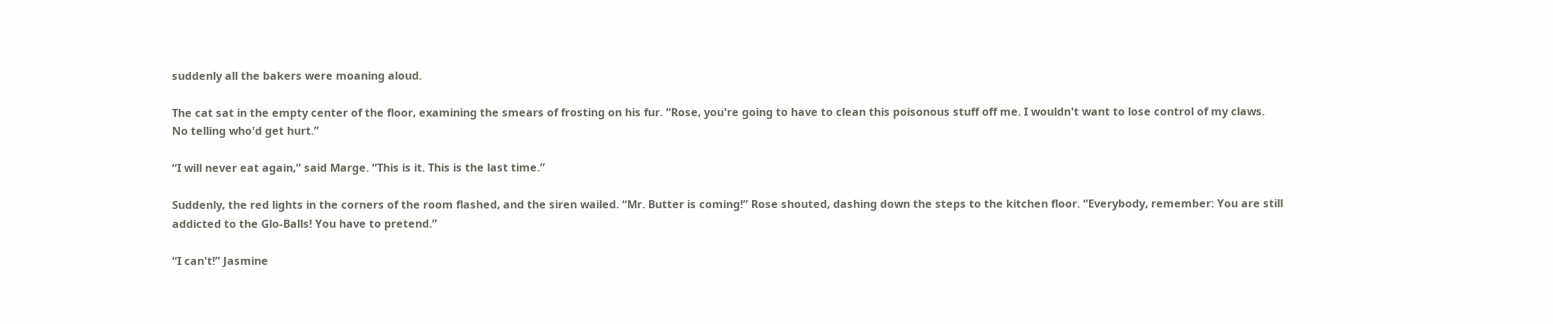suddenly all the bakers were moaning aloud.

The cat sat in the empty center of the floor, examining the smears of frosting on his fur. “Rose, you're going to have to clean this poisonous stuff off me. I wouldn't want to lose control of my claws. No telling who'd get hurt.”

“I will never eat again,” said Marge. “This is it. This is the last time.”

Suddenly, the red lights in the corners of the room flashed, and the siren wailed. “Mr. Butter is coming!” Rose shouted, dashing down the steps to the kitchen floor. “Everybody, remember: You are still addicted to the Glo-Balls! You have to pretend.”

“I can't!” Jasmine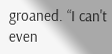groaned. “I can't even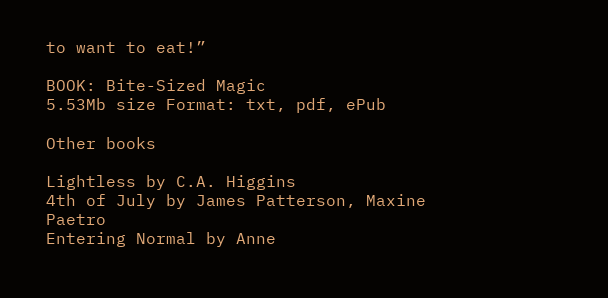to want to eat!”

BOOK: Bite-Sized Magic
5.53Mb size Format: txt, pdf, ePub

Other books

Lightless by C.A. Higgins
4th of July by James Patterson, Maxine Paetro
Entering Normal by Anne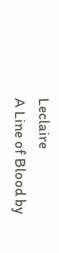Leclaire
A Line of Blood by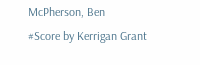McPherson, Ben
#Score by Kerrigan Grant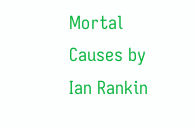Mortal Causes by Ian Rankin